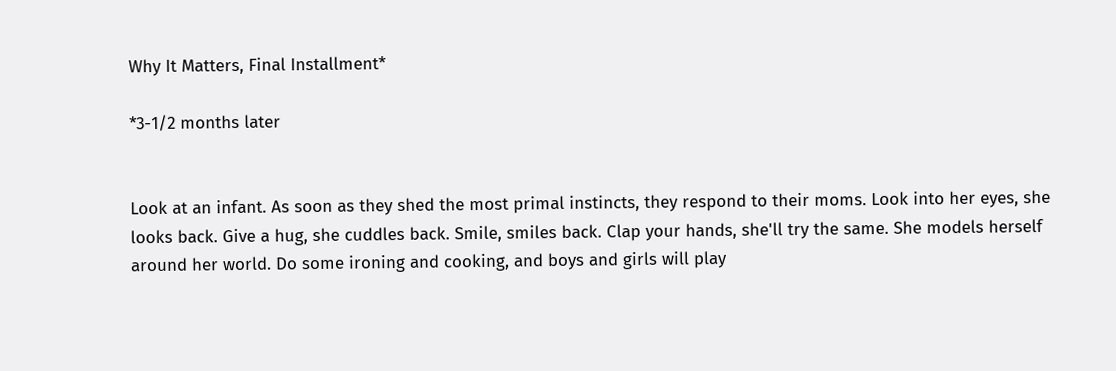Why It Matters, Final Installment*

*3-1/2 months later


Look at an infant. As soon as they shed the most primal instincts, they respond to their moms. Look into her eyes, she looks back. Give a hug, she cuddles back. Smile, smiles back. Clap your hands, she'll try the same. She models herself around her world. Do some ironing and cooking, and boys and girls will play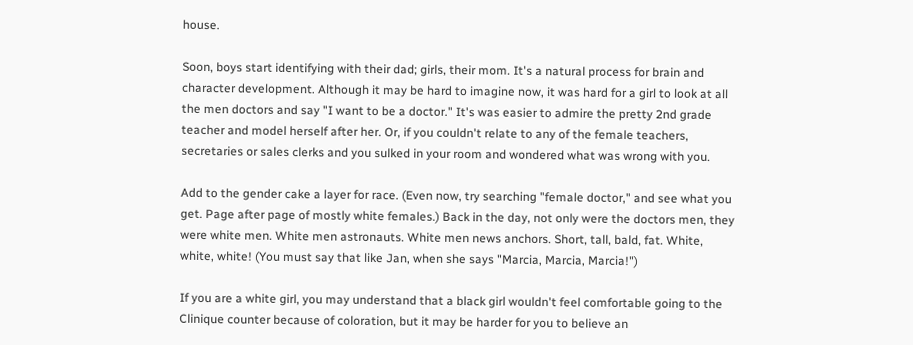house.

Soon, boys start identifying with their dad; girls, their mom. It's a natural process for brain and character development. Although it may be hard to imagine now, it was hard for a girl to look at all the men doctors and say "I want to be a doctor." It's was easier to admire the pretty 2nd grade teacher and model herself after her. Or, if you couldn't relate to any of the female teachers, secretaries or sales clerks and you sulked in your room and wondered what was wrong with you.

Add to the gender cake a layer for race. (Even now, try searching "female doctor," and see what you get. Page after page of mostly white females.) Back in the day, not only were the doctors men, they were white men. White men astronauts. White men news anchors. Short, tall, bald, fat. White, white, white! (You must say that like Jan, when she says "Marcia, Marcia, Marcia!")

If you are a white girl, you may understand that a black girl wouldn't feel comfortable going to the Clinique counter because of coloration, but it may be harder for you to believe an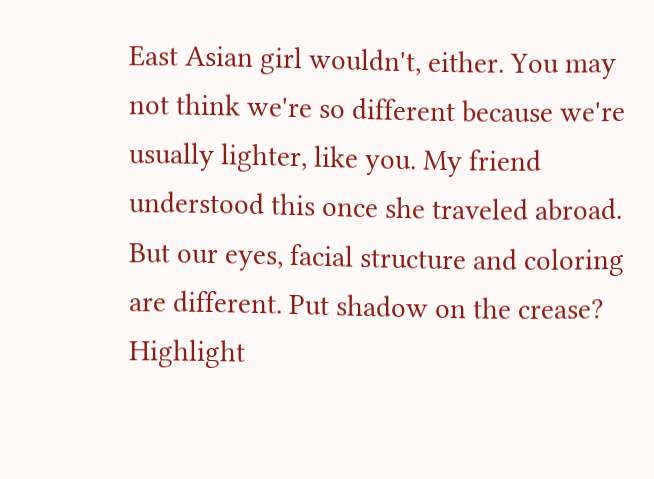East Asian girl wouldn't, either. You may not think we're so different because we're usually lighter, like you. My friend understood this once she traveled abroad. But our eyes, facial structure and coloring are different. Put shadow on the crease? Highlight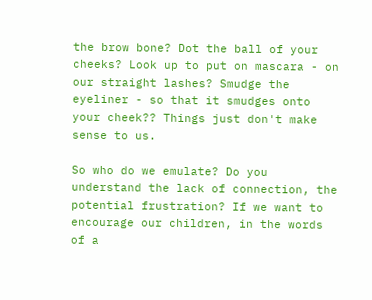the brow bone? Dot the ball of your cheeks? Look up to put on mascara - on our straight lashes? Smudge the eyeliner - so that it smudges onto your cheek?? Things just don't make sense to us.

So who do we emulate? Do you understand the lack of connection, the potential frustration? If we want to encourage our children, in the words of a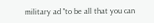military ad "to be all that you can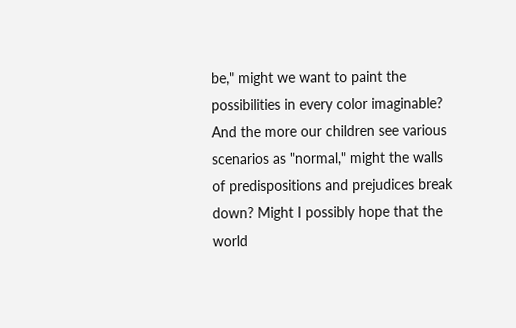be," might we want to paint the possibilities in every color imaginable? And the more our children see various scenarios as "normal," might the walls of predispositions and prejudices break down? Might I possibly hope that the world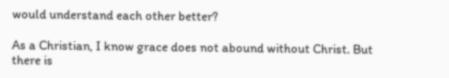would understand each other better?

As a Christian, I know grace does not abound without Christ. But there is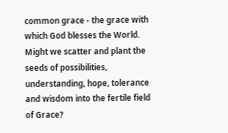common grace - the grace with which God blesses the World. Might we scatter and plant the seeds of possibilities, understanding, hope, tolerance and wisdom into the fertile field of Grace?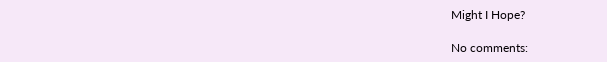Might I Hope?

No comments: